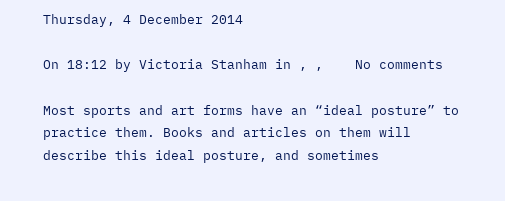Thursday, 4 December 2014

On 18:12 by Victoria Stanham in , ,    No comments

Most sports and art forms have an “ideal posture” to practice them. Books and articles on them will describe this ideal posture, and sometimes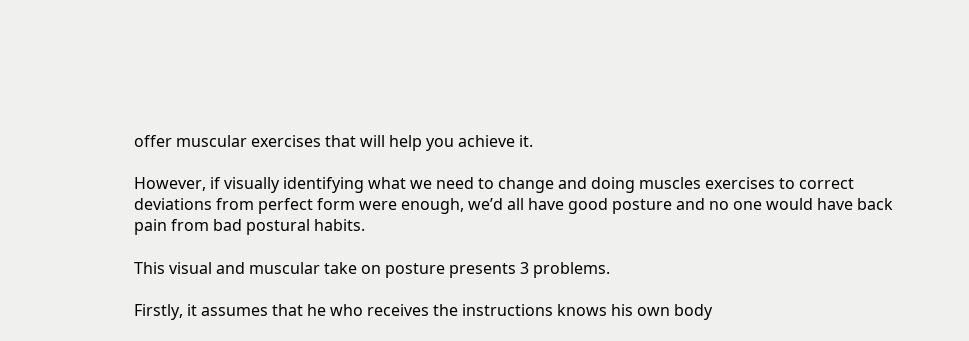offer muscular exercises that will help you achieve it.

However, if visually identifying what we need to change and doing muscles exercises to correct deviations from perfect form were enough, we’d all have good posture and no one would have back pain from bad postural habits.

This visual and muscular take on posture presents 3 problems.

Firstly, it assumes that he who receives the instructions knows his own body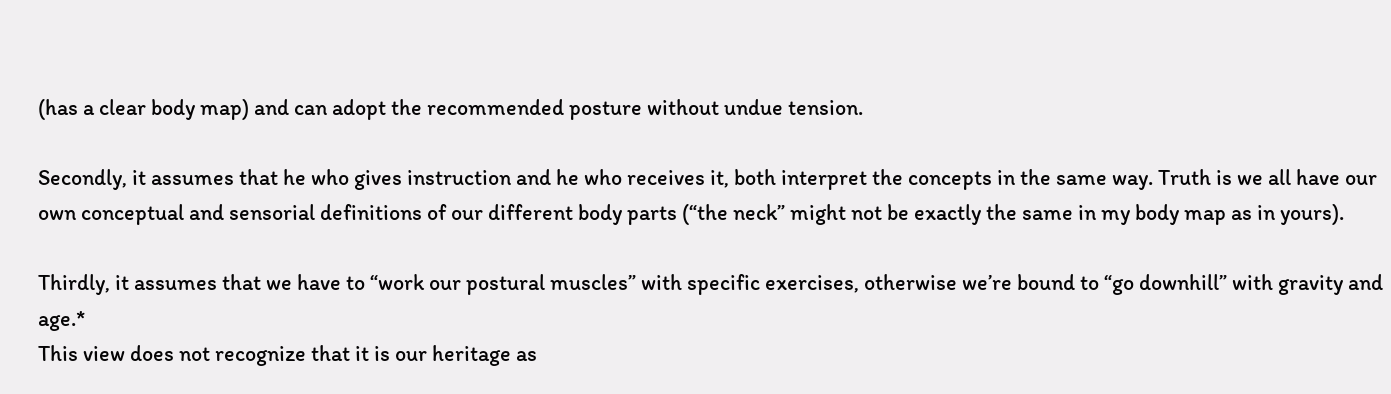(has a clear body map) and can adopt the recommended posture without undue tension.

Secondly, it assumes that he who gives instruction and he who receives it, both interpret the concepts in the same way. Truth is we all have our own conceptual and sensorial definitions of our different body parts (“the neck” might not be exactly the same in my body map as in yours).

Thirdly, it assumes that we have to “work our postural muscles” with specific exercises, otherwise we’re bound to “go downhill” with gravity and age.*
This view does not recognize that it is our heritage as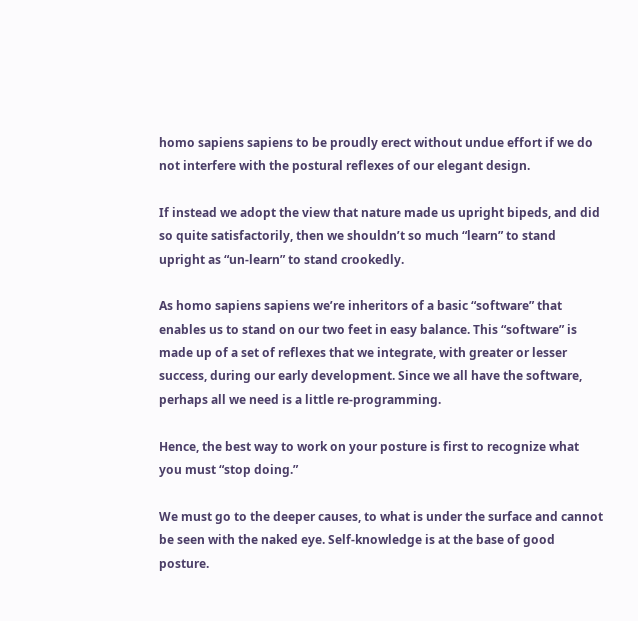homo sapiens sapiens to be proudly erect without undue effort if we do not interfere with the postural reflexes of our elegant design.

If instead we adopt the view that nature made us upright bipeds, and did so quite satisfactorily, then we shouldn’t so much “learn” to stand upright as “un-learn” to stand crookedly.

As homo sapiens sapiens we’re inheritors of a basic “software” that enables us to stand on our two feet in easy balance. This “software” is made up of a set of reflexes that we integrate, with greater or lesser success, during our early development. Since we all have the software, perhaps all we need is a little re-programming.

Hence, the best way to work on your posture is first to recognize what you must “stop doing.”

We must go to the deeper causes, to what is under the surface and cannot be seen with the naked eye. Self-knowledge is at the base of good posture.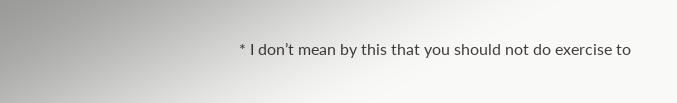* I don’t mean by this that you should not do exercise to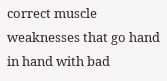correct muscle weaknesses that go hand in hand with bad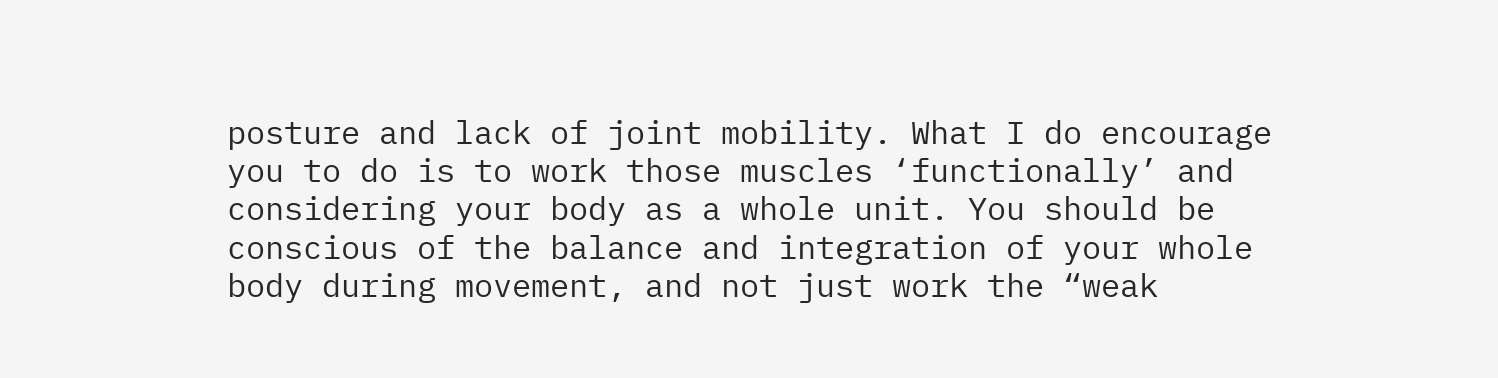posture and lack of joint mobility. What I do encourage you to do is to work those muscles ‘functionally’ and considering your body as a whole unit. You should be conscious of the balance and integration of your whole body during movement, and not just work the “weak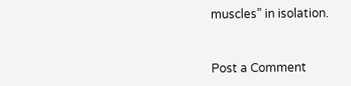muscles” in isolation.


Post a Comment